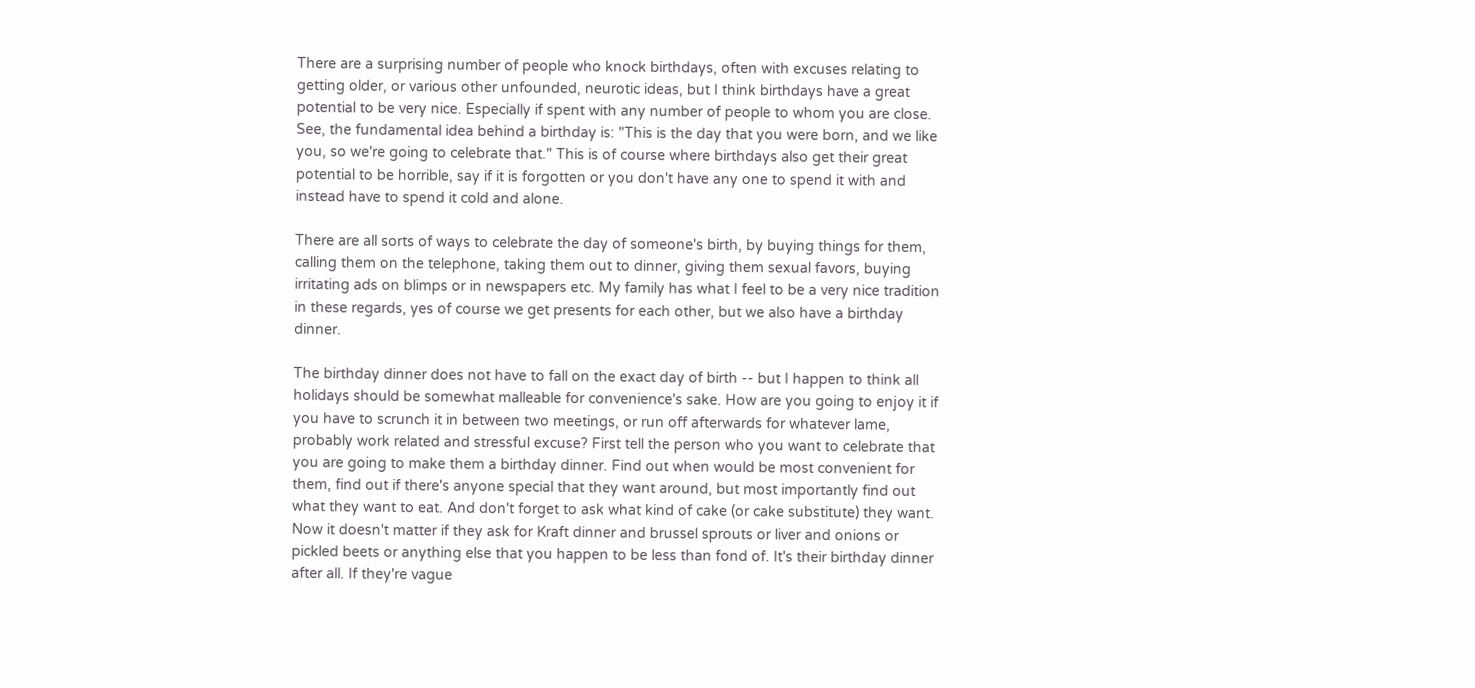There are a surprising number of people who knock birthdays, often with excuses relating to getting older, or various other unfounded, neurotic ideas, but I think birthdays have a great potential to be very nice. Especially if spent with any number of people to whom you are close. See, the fundamental idea behind a birthday is: "This is the day that you were born, and we like you, so we're going to celebrate that." This is of course where birthdays also get their great potential to be horrible, say if it is forgotten or you don't have any one to spend it with and instead have to spend it cold and alone.

There are all sorts of ways to celebrate the day of someone's birth, by buying things for them, calling them on the telephone, taking them out to dinner, giving them sexual favors, buying irritating ads on blimps or in newspapers etc. My family has what I feel to be a very nice tradition in these regards, yes of course we get presents for each other, but we also have a birthday dinner.

The birthday dinner does not have to fall on the exact day of birth -- but I happen to think all holidays should be somewhat malleable for convenience's sake. How are you going to enjoy it if you have to scrunch it in between two meetings, or run off afterwards for whatever lame, probably work related and stressful excuse? First tell the person who you want to celebrate that you are going to make them a birthday dinner. Find out when would be most convenient for them, find out if there's anyone special that they want around, but most importantly find out what they want to eat. And don't forget to ask what kind of cake (or cake substitute) they want. Now it doesn't matter if they ask for Kraft dinner and brussel sprouts or liver and onions or pickled beets or anything else that you happen to be less than fond of. It's their birthday dinner after all. If they're vague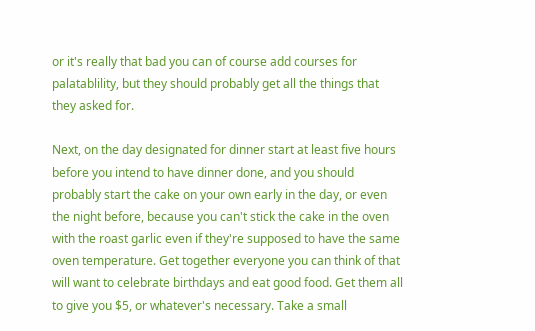or it's really that bad you can of course add courses for palatablility, but they should probably get all the things that they asked for.

Next, on the day designated for dinner start at least five hours before you intend to have dinner done, and you should probably start the cake on your own early in the day, or even the night before, because you can't stick the cake in the oven with the roast garlic even if they're supposed to have the same oven temperature. Get together everyone you can think of that will want to celebrate birthdays and eat good food. Get them all to give you $5, or whatever's necessary. Take a small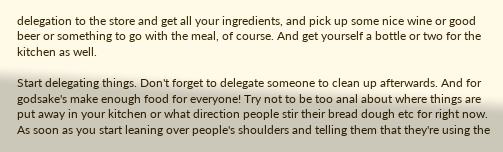delegation to the store and get all your ingredients, and pick up some nice wine or good beer or something to go with the meal, of course. And get yourself a bottle or two for the kitchen as well.

Start delegating things. Don't forget to delegate someone to clean up afterwards. And for godsake's make enough food for everyone! Try not to be too anal about where things are put away in your kitchen or what direction people stir their bread dough etc for right now. As soon as you start leaning over people's shoulders and telling them that they're using the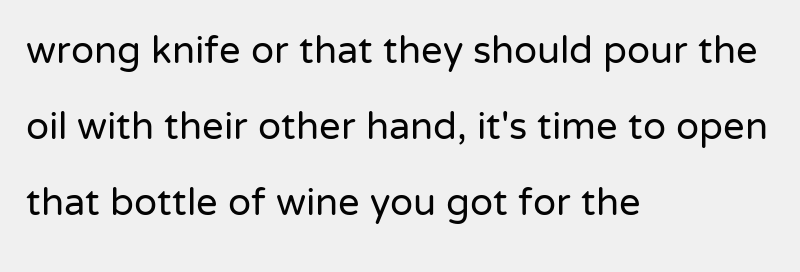wrong knife or that they should pour the oil with their other hand, it's time to open that bottle of wine you got for the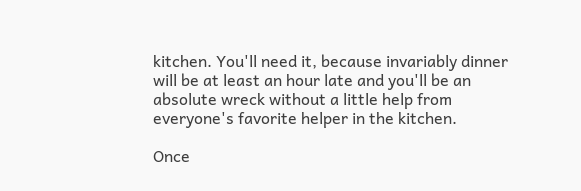kitchen. You'll need it, because invariably dinner will be at least an hour late and you'll be an absolute wreck without a little help from everyone's favorite helper in the kitchen.

Once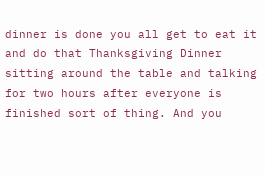dinner is done you all get to eat it and do that Thanksgiving Dinner sitting around the table and talking for two hours after everyone is finished sort of thing. And you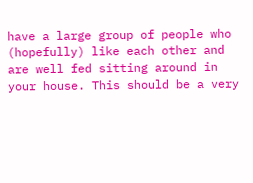have a large group of people who (hopefully) like each other and are well fed sitting around in your house. This should be a very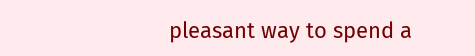pleasant way to spend a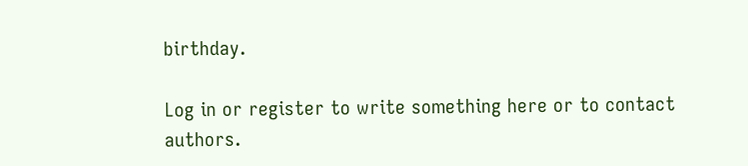birthday.

Log in or register to write something here or to contact authors.